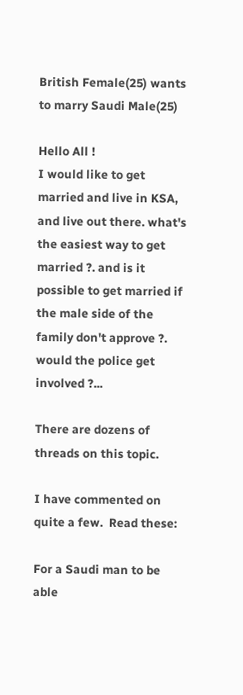British Female(25) wants to marry Saudi Male(25)

Hello All !
I would like to get married and live in KSA, and live out there. what's the easiest way to get married ?. and is it possible to get married if the male side of the family don't approve ?. would the police get involved ?...

There are dozens of threads on this topic.

I have commented on quite a few.  Read these:

For a Saudi man to be able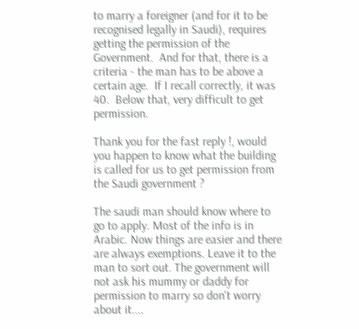to marry a foreigner (and for it to be recognised legally in Saudi), requires getting the permission of the Government.  And for that, there is a criteria - the man has to be above a certain age.  If I recall correctly, it was 40.  Below that, very difficult to get permission.

Thank you for the fast reply !, would you happen to know what the building is called for us to get permission from the Saudi government ?

The saudi man should know where to go to apply. Most of the info is in Arabic. Now things are easier and there are always exemptions. Leave it to the man to sort out. The government will not ask his mummy or daddy for permission to marry so don't worry about it....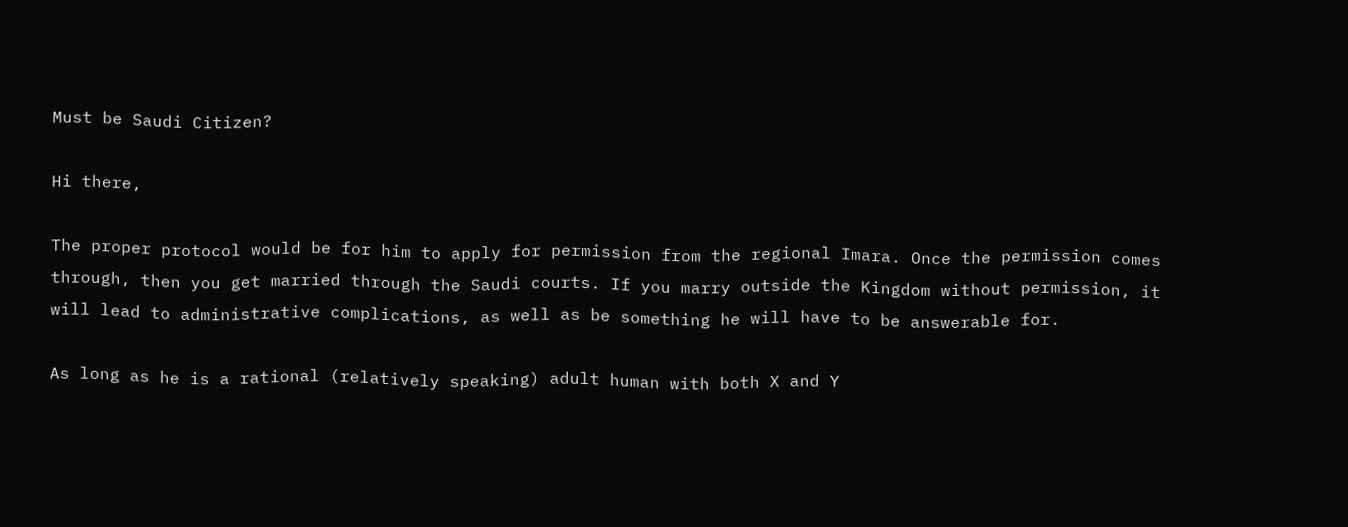Must be Saudi Citizen?

Hi there,

The proper protocol would be for him to apply for permission from the regional Imara. Once the permission comes through, then you get married through the Saudi courts. If you marry outside the Kingdom without permission, it will lead to administrative complications, as well as be something he will have to be answerable for.

As long as he is a rational (relatively speaking) adult human with both X and Y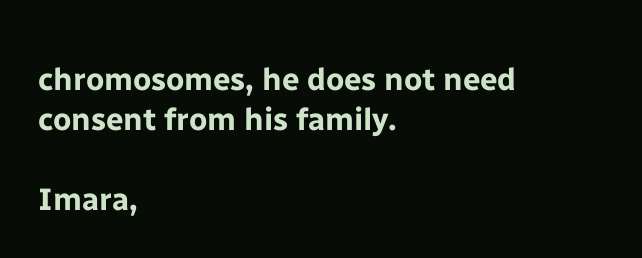chromosomes, he does not need consent from his family.

Imara,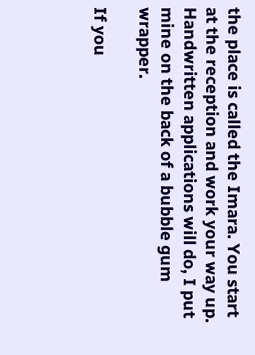the place is called the Imara. You start at the reception and work your way up. Handwritten applications will do, I put mine on the back of a bubble gum wrapper.

If you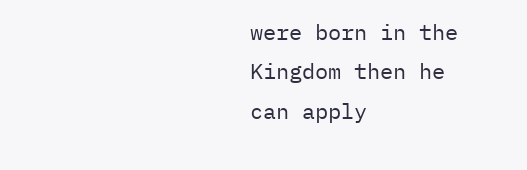were born in the Kingdom then he can apply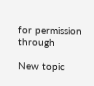for permission through

New topic